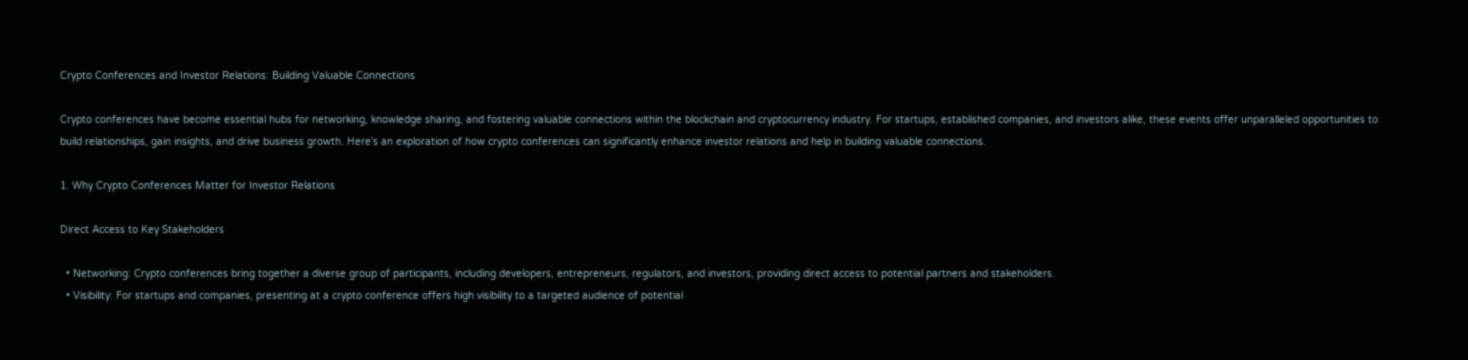Crypto Conferences and Investor Relations: Building Valuable Connections

Crypto conferences have become essential hubs for networking, knowledge sharing, and fostering valuable connections within the blockchain and cryptocurrency industry. For startups, established companies, and investors alike, these events offer unparalleled opportunities to build relationships, gain insights, and drive business growth. Here’s an exploration of how crypto conferences can significantly enhance investor relations and help in building valuable connections.

1. Why Crypto Conferences Matter for Investor Relations

Direct Access to Key Stakeholders

  • Networking: Crypto conferences bring together a diverse group of participants, including developers, entrepreneurs, regulators, and investors, providing direct access to potential partners and stakeholders.
  • Visibility: For startups and companies, presenting at a crypto conference offers high visibility to a targeted audience of potential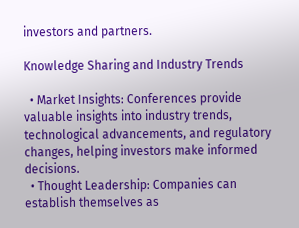investors and partners.

Knowledge Sharing and Industry Trends

  • Market Insights: Conferences provide valuable insights into industry trends, technological advancements, and regulatory changes, helping investors make informed decisions.
  • Thought Leadership: Companies can establish themselves as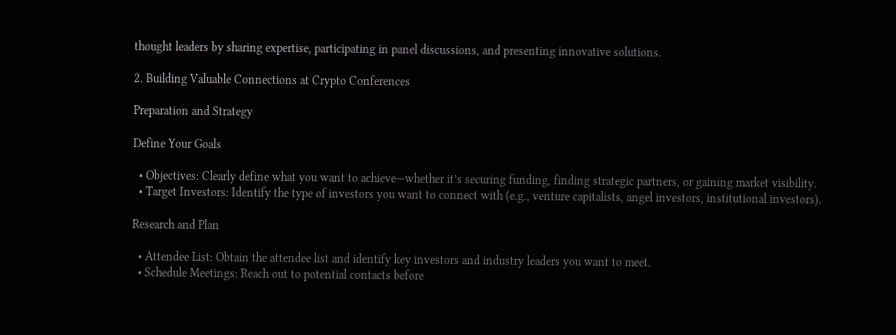thought leaders by sharing expertise, participating in panel discussions, and presenting innovative solutions.

2. Building Valuable Connections at Crypto Conferences

Preparation and Strategy

Define Your Goals

  • Objectives: Clearly define what you want to achieve—whether it’s securing funding, finding strategic partners, or gaining market visibility.
  • Target Investors: Identify the type of investors you want to connect with (e.g., venture capitalists, angel investors, institutional investors).

Research and Plan

  • Attendee List: Obtain the attendee list and identify key investors and industry leaders you want to meet.
  • Schedule Meetings: Reach out to potential contacts before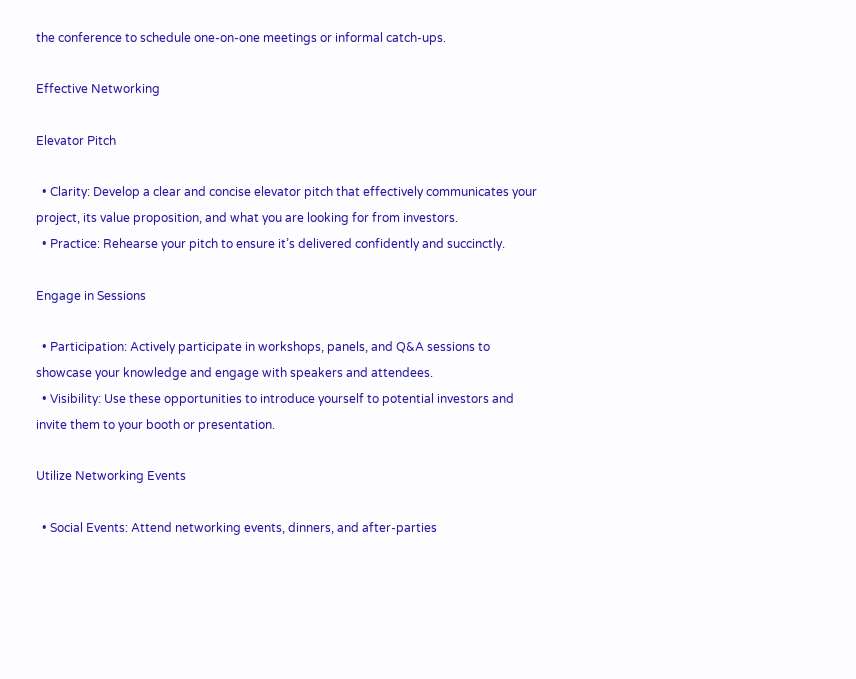the conference to schedule one-on-one meetings or informal catch-ups.

Effective Networking

Elevator Pitch

  • Clarity: Develop a clear and concise elevator pitch that effectively communicates your project, its value proposition, and what you are looking for from investors.
  • Practice: Rehearse your pitch to ensure it’s delivered confidently and succinctly.

Engage in Sessions

  • Participation: Actively participate in workshops, panels, and Q&A sessions to showcase your knowledge and engage with speakers and attendees.
  • Visibility: Use these opportunities to introduce yourself to potential investors and invite them to your booth or presentation.

Utilize Networking Events

  • Social Events: Attend networking events, dinners, and after-parties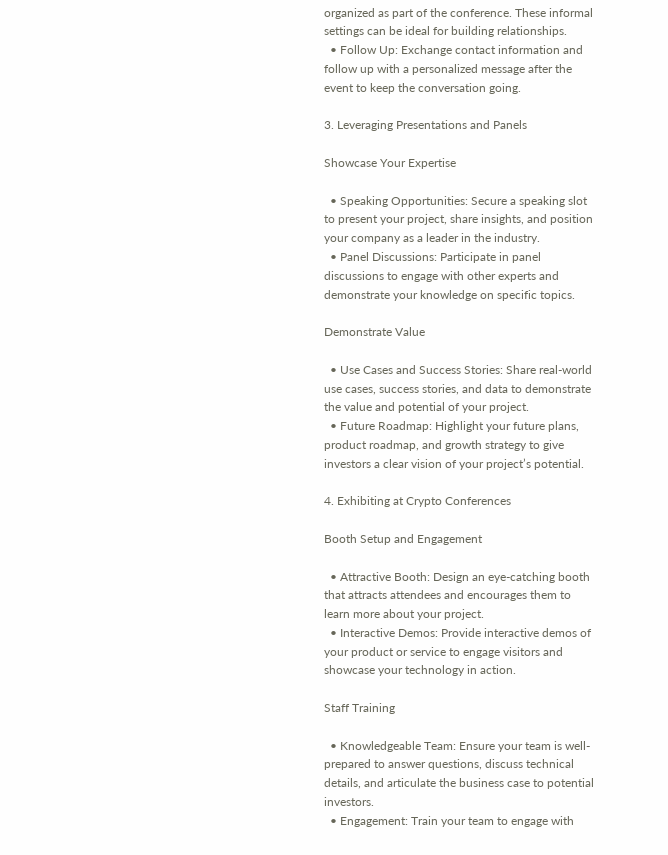organized as part of the conference. These informal settings can be ideal for building relationships.
  • Follow Up: Exchange contact information and follow up with a personalized message after the event to keep the conversation going.

3. Leveraging Presentations and Panels

Showcase Your Expertise

  • Speaking Opportunities: Secure a speaking slot to present your project, share insights, and position your company as a leader in the industry.
  • Panel Discussions: Participate in panel discussions to engage with other experts and demonstrate your knowledge on specific topics.

Demonstrate Value

  • Use Cases and Success Stories: Share real-world use cases, success stories, and data to demonstrate the value and potential of your project.
  • Future Roadmap: Highlight your future plans, product roadmap, and growth strategy to give investors a clear vision of your project’s potential.

4. Exhibiting at Crypto Conferences

Booth Setup and Engagement

  • Attractive Booth: Design an eye-catching booth that attracts attendees and encourages them to learn more about your project.
  • Interactive Demos: Provide interactive demos of your product or service to engage visitors and showcase your technology in action.

Staff Training

  • Knowledgeable Team: Ensure your team is well-prepared to answer questions, discuss technical details, and articulate the business case to potential investors.
  • Engagement: Train your team to engage with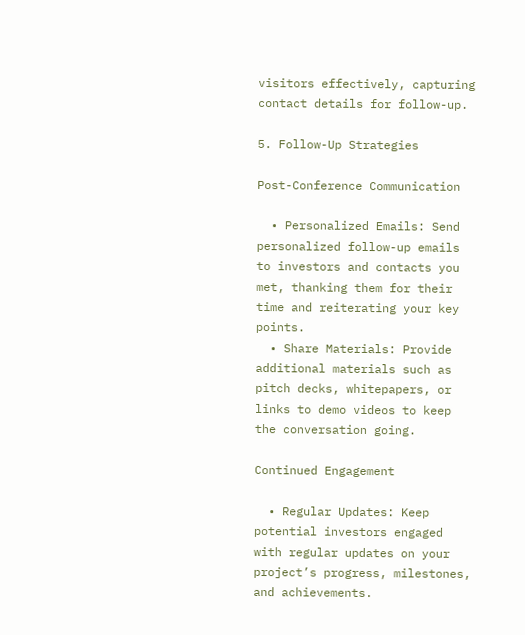visitors effectively, capturing contact details for follow-up.

5. Follow-Up Strategies

Post-Conference Communication

  • Personalized Emails: Send personalized follow-up emails to investors and contacts you met, thanking them for their time and reiterating your key points.
  • Share Materials: Provide additional materials such as pitch decks, whitepapers, or links to demo videos to keep the conversation going.

Continued Engagement

  • Regular Updates: Keep potential investors engaged with regular updates on your project’s progress, milestones, and achievements.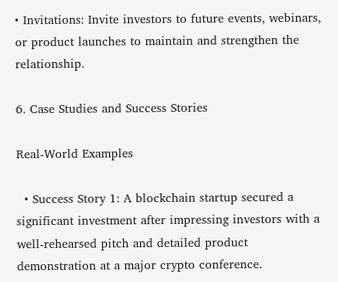• Invitations: Invite investors to future events, webinars, or product launches to maintain and strengthen the relationship.

6. Case Studies and Success Stories

Real-World Examples

  • Success Story 1: A blockchain startup secured a significant investment after impressing investors with a well-rehearsed pitch and detailed product demonstration at a major crypto conference.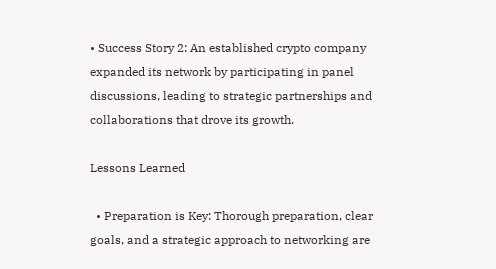• Success Story 2: An established crypto company expanded its network by participating in panel discussions, leading to strategic partnerships and collaborations that drove its growth.

Lessons Learned

  • Preparation is Key: Thorough preparation, clear goals, and a strategic approach to networking are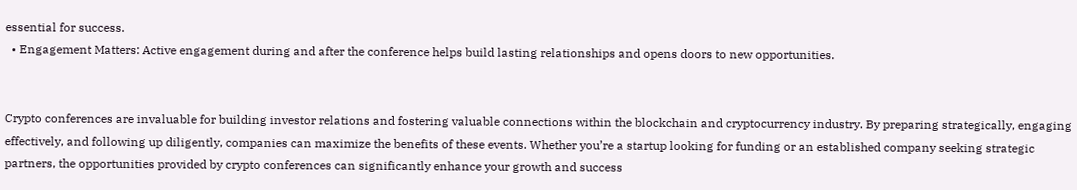essential for success.
  • Engagement Matters: Active engagement during and after the conference helps build lasting relationships and opens doors to new opportunities.


Crypto conferences are invaluable for building investor relations and fostering valuable connections within the blockchain and cryptocurrency industry. By preparing strategically, engaging effectively, and following up diligently, companies can maximize the benefits of these events. Whether you’re a startup looking for funding or an established company seeking strategic partners, the opportunities provided by crypto conferences can significantly enhance your growth and success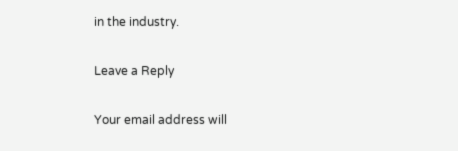in the industry.

Leave a Reply

Your email address will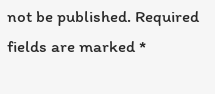not be published. Required fields are marked *